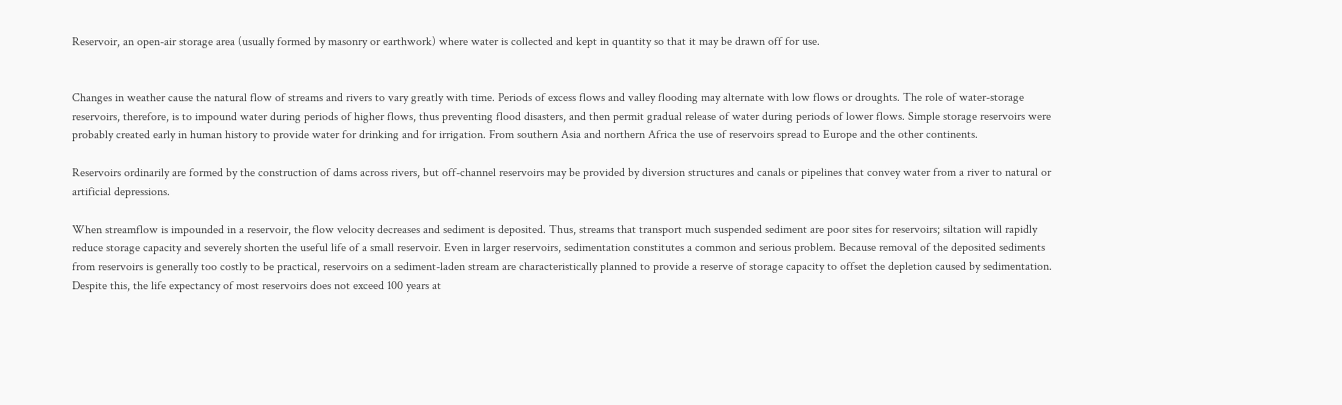Reservoir, an open-air storage area (usually formed by masonry or earthwork) where water is collected and kept in quantity so that it may be drawn off for use.


Changes in weather cause the natural flow of streams and rivers to vary greatly with time. Periods of excess flows and valley flooding may alternate with low flows or droughts. The role of water-storage reservoirs, therefore, is to impound water during periods of higher flows, thus preventing flood disasters, and then permit gradual release of water during periods of lower flows. Simple storage reservoirs were probably created early in human history to provide water for drinking and for irrigation. From southern Asia and northern Africa the use of reservoirs spread to Europe and the other continents.

Reservoirs ordinarily are formed by the construction of dams across rivers, but off-channel reservoirs may be provided by diversion structures and canals or pipelines that convey water from a river to natural or artificial depressions.

When streamflow is impounded in a reservoir, the flow velocity decreases and sediment is deposited. Thus, streams that transport much suspended sediment are poor sites for reservoirs; siltation will rapidly reduce storage capacity and severely shorten the useful life of a small reservoir. Even in larger reservoirs, sedimentation constitutes a common and serious problem. Because removal of the deposited sediments from reservoirs is generally too costly to be practical, reservoirs on a sediment-laden stream are characteristically planned to provide a reserve of storage capacity to offset the depletion caused by sedimentation. Despite this, the life expectancy of most reservoirs does not exceed 100 years at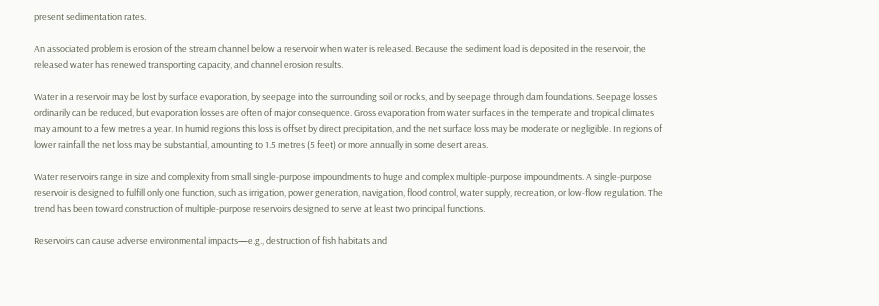present sedimentation rates.

An associated problem is erosion of the stream channel below a reservoir when water is released. Because the sediment load is deposited in the reservoir, the released water has renewed transporting capacity, and channel erosion results.

Water in a reservoir may be lost by surface evaporation, by seepage into the surrounding soil or rocks, and by seepage through dam foundations. Seepage losses ordinarily can be reduced, but evaporation losses are often of major consequence. Gross evaporation from water surfaces in the temperate and tropical climates may amount to a few metres a year. In humid regions this loss is offset by direct precipitation, and the net surface loss may be moderate or negligible. In regions of lower rainfall the net loss may be substantial, amounting to 1.5 metres (5 feet) or more annually in some desert areas.

Water reservoirs range in size and complexity from small single-purpose impoundments to huge and complex multiple-purpose impoundments. A single-purpose reservoir is designed to fulfill only one function, such as irrigation, power generation, navigation, flood control, water supply, recreation, or low-flow regulation. The trend has been toward construction of multiple-purpose reservoirs designed to serve at least two principal functions.

Reservoirs can cause adverse environmental impacts—e.g., destruction of fish habitats and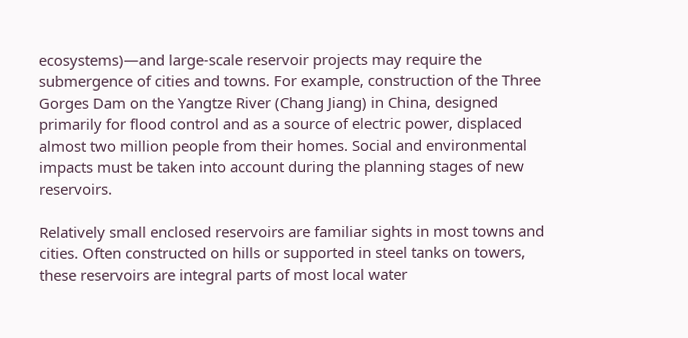ecosystems)—and large-scale reservoir projects may require the submergence of cities and towns. For example, construction of the Three Gorges Dam on the Yangtze River (Chang Jiang) in China, designed primarily for flood control and as a source of electric power, displaced almost two million people from their homes. Social and environmental impacts must be taken into account during the planning stages of new reservoirs.

Relatively small enclosed reservoirs are familiar sights in most towns and cities. Often constructed on hills or supported in steel tanks on towers, these reservoirs are integral parts of most local water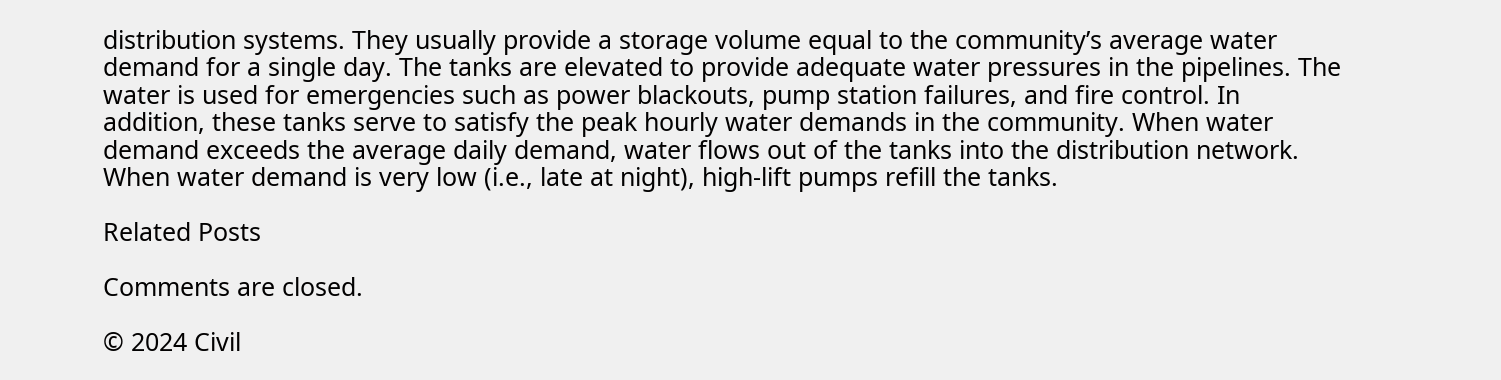distribution systems. They usually provide a storage volume equal to the community’s average water demand for a single day. The tanks are elevated to provide adequate water pressures in the pipelines. The water is used for emergencies such as power blackouts, pump station failures, and fire control. In addition, these tanks serve to satisfy the peak hourly water demands in the community. When water demand exceeds the average daily demand, water flows out of the tanks into the distribution network. When water demand is very low (i.e., late at night), high-lift pumps refill the tanks.

Related Posts

Comments are closed.

© 2024 Civil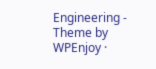Engineering - Theme by WPEnjoy ·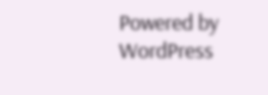Powered by WordPress